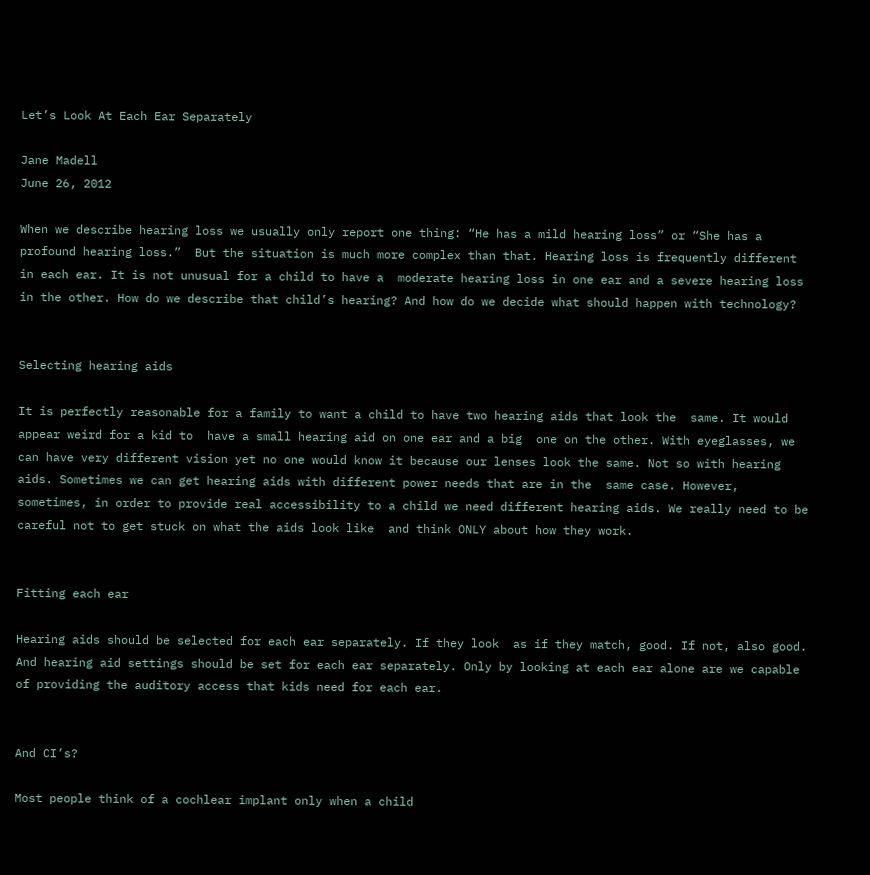Let’s Look At Each Ear Separately

Jane Madell
June 26, 2012

When we describe hearing loss we usually only report one thing: “He has a mild hearing loss” or “She has a profound hearing loss.”  But the situation is much more complex than that. Hearing loss is frequently different in each ear. It is not unusual for a child to have a  moderate hearing loss in one ear and a severe hearing loss in the other. How do we describe that child’s hearing? And how do we decide what should happen with technology?


Selecting hearing aids

It is perfectly reasonable for a family to want a child to have two hearing aids that look the  same. It would appear weird for a kid to  have a small hearing aid on one ear and a big  one on the other. With eyeglasses, we can have very different vision yet no one would know it because our lenses look the same. Not so with hearing  aids. Sometimes we can get hearing aids with different power needs that are in the  same case. However, sometimes, in order to provide real accessibility to a child we need different hearing aids. We really need to be careful not to get stuck on what the aids look like  and think ONLY about how they work.


Fitting each ear

Hearing aids should be selected for each ear separately. If they look  as if they match, good. If not, also good. And hearing aid settings should be set for each ear separately. Only by looking at each ear alone are we capable of providing the auditory access that kids need for each ear.


And CI’s?

Most people think of a cochlear implant only when a child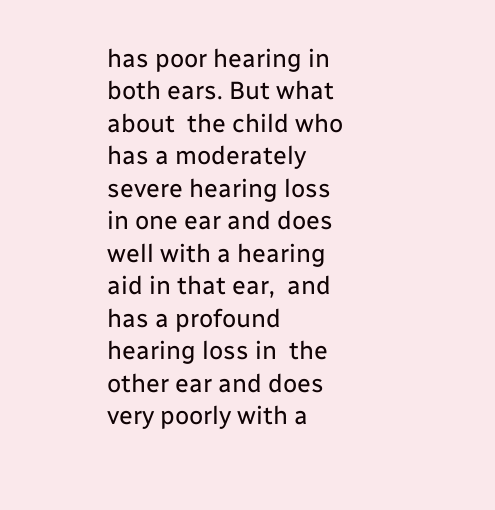has poor hearing in both ears. But what about  the child who has a moderately severe hearing loss in one ear and does well with a hearing aid in that ear,  and has a profound hearing loss in  the other ear and does very poorly with a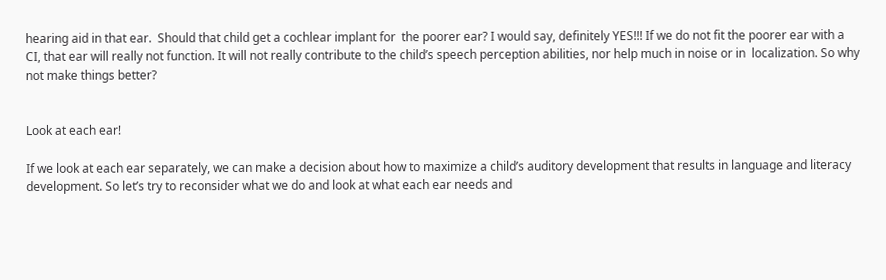hearing aid in that ear.  Should that child get a cochlear implant for  the poorer ear? I would say, definitely YES!!! If we do not fit the poorer ear with a CI, that ear will really not function. It will not really contribute to the child’s speech perception abilities, nor help much in noise or in  localization. So why not make things better?


Look at each ear!

If we look at each ear separately, we can make a decision about how to maximize a child’s auditory development that results in language and literacy development. So let’s try to reconsider what we do and look at what each ear needs and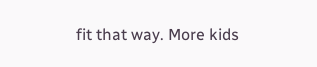fit that way. More kids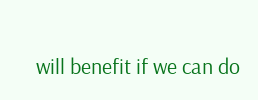will benefit if we can do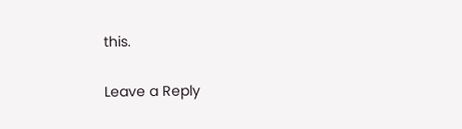this.

Leave a Reply